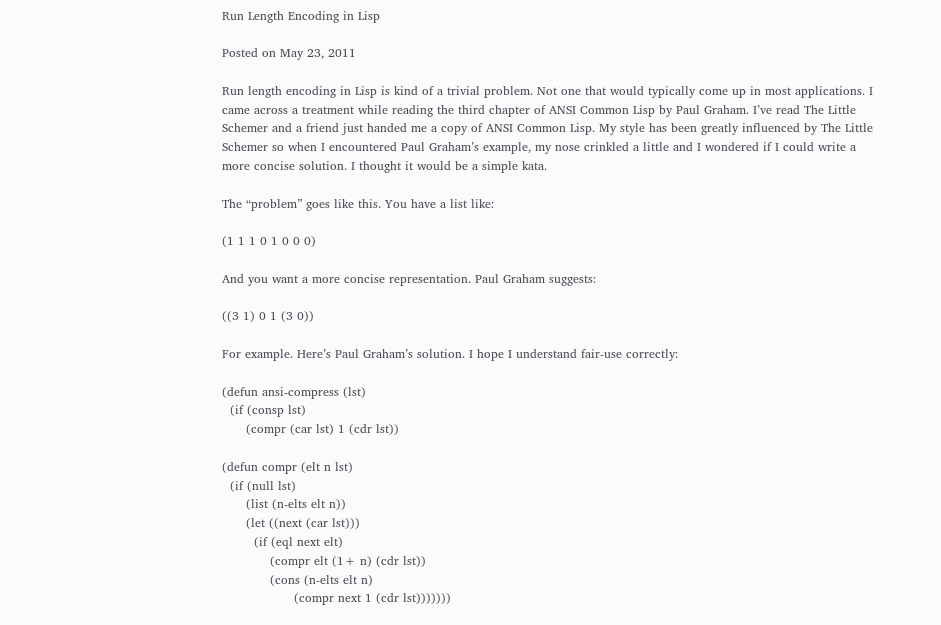Run Length Encoding in Lisp

Posted on May 23, 2011

Run length encoding in Lisp is kind of a trivial problem. Not one that would typically come up in most applications. I came across a treatment while reading the third chapter of ANSI Common Lisp by Paul Graham. I’ve read The Little Schemer and a friend just handed me a copy of ANSI Common Lisp. My style has been greatly influenced by The Little Schemer so when I encountered Paul Graham’s example, my nose crinkled a little and I wondered if I could write a more concise solution. I thought it would be a simple kata.

The “problem” goes like this. You have a list like:

(1 1 1 0 1 0 0 0)

And you want a more concise representation. Paul Graham suggests:

((3 1) 0 1 (3 0))

For example. Here’s Paul Graham’s solution. I hope I understand fair-use correctly:

(defun ansi-compress (lst)
  (if (consp lst)
      (compr (car lst) 1 (cdr lst))

(defun compr (elt n lst)
  (if (null lst)
      (list (n-elts elt n))
      (let ((next (car lst)))
        (if (eql next elt)
            (compr elt (1+ n) (cdr lst))
            (cons (n-elts elt n)
                  (compr next 1 (cdr lst)))))))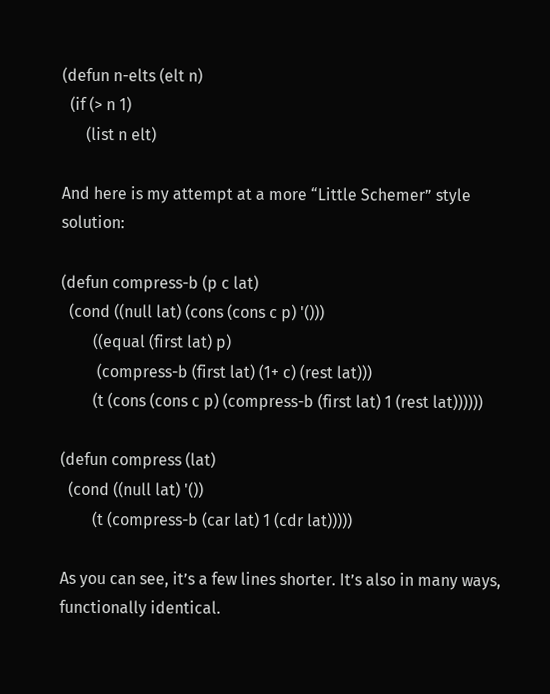(defun n-elts (elt n)
  (if (> n 1)
      (list n elt)

And here is my attempt at a more “Little Schemer” style solution:

(defun compress-b (p c lat)
  (cond ((null lat) (cons (cons c p) '()))
        ((equal (first lat) p)
         (compress-b (first lat) (1+ c) (rest lat)))
        (t (cons (cons c p) (compress-b (first lat) 1 (rest lat))))))

(defun compress (lat)
  (cond ((null lat) '())
        (t (compress-b (car lat) 1 (cdr lat)))))

As you can see, it’s a few lines shorter. It’s also in many ways, functionally identical.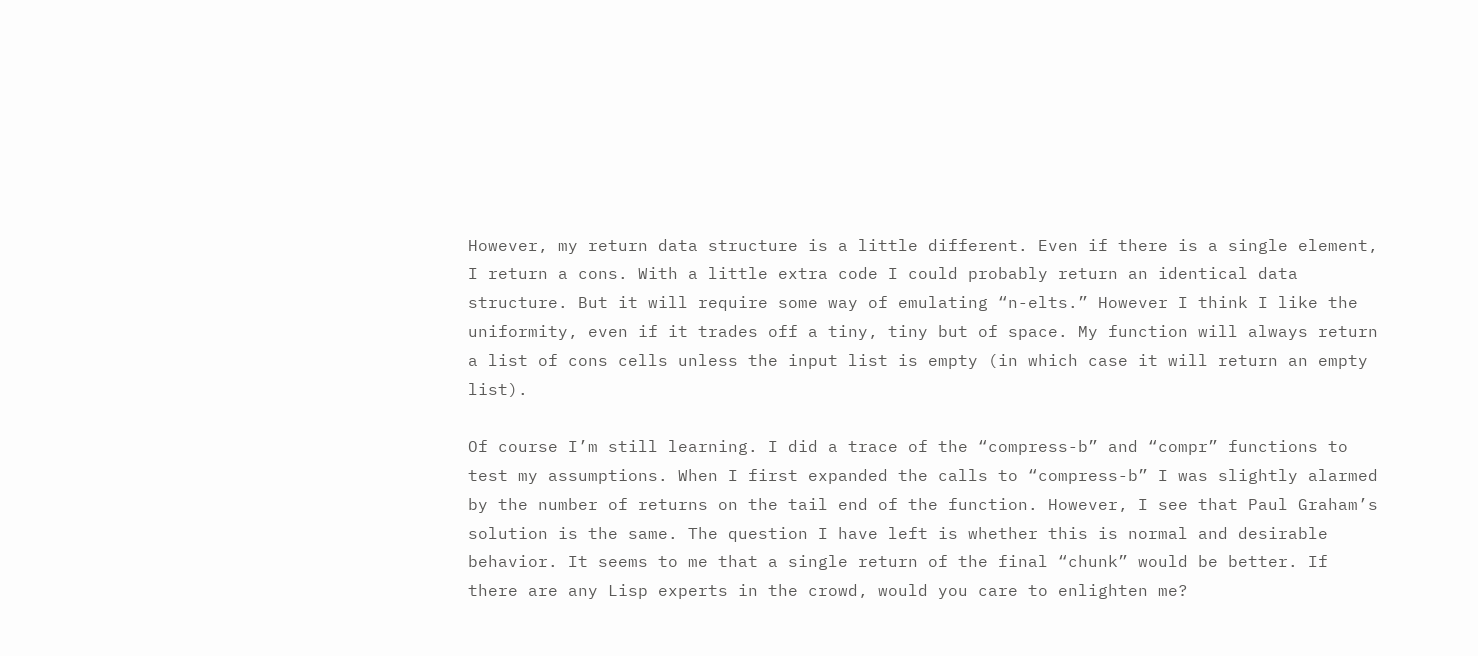However, my return data structure is a little different. Even if there is a single element, I return a cons. With a little extra code I could probably return an identical data structure. But it will require some way of emulating “n-elts.” However I think I like the uniformity, even if it trades off a tiny, tiny but of space. My function will always return a list of cons cells unless the input list is empty (in which case it will return an empty list).

Of course I’m still learning. I did a trace of the “compress-b” and “compr” functions to test my assumptions. When I first expanded the calls to “compress-b” I was slightly alarmed by the number of returns on the tail end of the function. However, I see that Paul Graham’s solution is the same. The question I have left is whether this is normal and desirable behavior. It seems to me that a single return of the final “chunk” would be better. If there are any Lisp experts in the crowd, would you care to enlighten me?